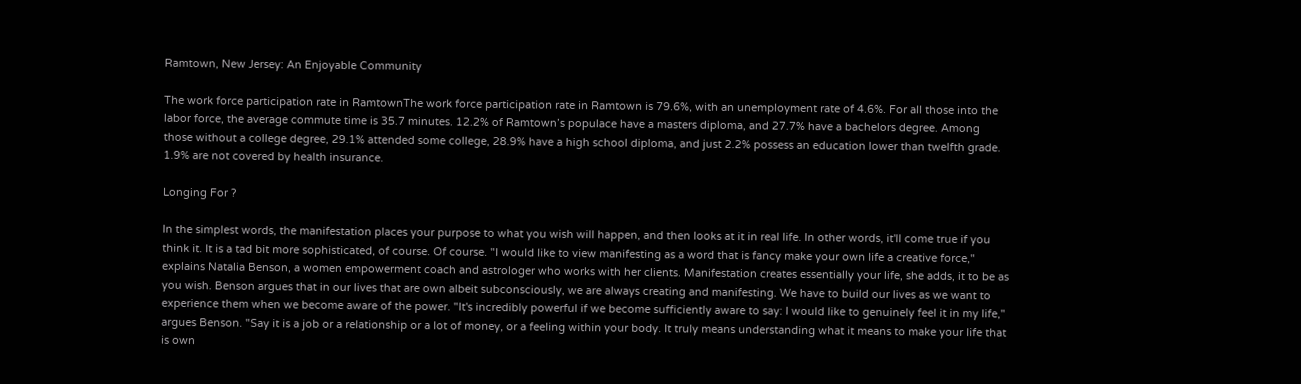Ramtown, New Jersey: An Enjoyable Community

The work force participation rate in RamtownThe work force participation rate in Ramtown is 79.6%, with an unemployment rate of 4.6%. For all those into the labor force, the average commute time is 35.7 minutes. 12.2% of Ramtown’s populace have a masters diploma, and 27.7% have a bachelors degree. Among those without a college degree, 29.1% attended some college, 28.9% have a high school diploma, and just 2.2% possess an education lower than twelfth grade. 1.9% are not covered by health insurance.

Longing For ?

In the simplest words, the manifestation places your purpose to what you wish will happen, and then looks at it in real life. In other words, it'll come true if you think it. It is a tad bit more sophisticated, of course. Of course. "I would like to view manifesting as a word that is fancy make your own life a creative force," explains Natalia Benson, a women empowerment coach and astrologer who works with her clients. Manifestation creates essentially your life, she adds, it to be as you wish. Benson argues that in our lives that are own albeit subconsciously, we are always creating and manifesting. We have to build our lives as we want to experience them when we become aware of the power. "It's incredibly powerful if we become sufficiently aware to say: I would like to genuinely feel it in my life," argues Benson. "Say it is a job or a relationship or a lot of money, or a feeling within your body. It truly means understanding what it means to make your life that is own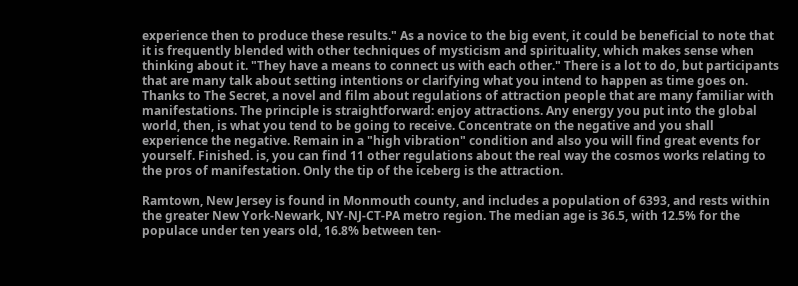experience then to produce these results." As a novice to the big event, it could be beneficial to note that it is frequently blended with other techniques of mysticism and spirituality, which makes sense when thinking about it. "They have a means to connect us with each other." There is a lot to do, but participants that are many talk about setting intentions or clarifying what you intend to happen as time goes on. Thanks to The Secret, a novel and film about regulations of attraction people that are many familiar with manifestations. The principle is straightforward: enjoy attractions. Any energy you put into the global world, then, is what you tend to be going to receive. Concentrate on the negative and you shall experience the negative. Remain in a "high vibration" condition and also you will find great events for yourself. Finished. is, you can find 11 other regulations about the real way the cosmos works relating to the pros of manifestation. Only the tip of the iceberg is the attraction.

Ramtown, New Jersey is found in Monmouth county, and includes a population of 6393, and rests within the greater New York-Newark, NY-NJ-CT-PA metro region. The median age is 36.5, with 12.5% for the populace under ten years old, 16.8% between ten-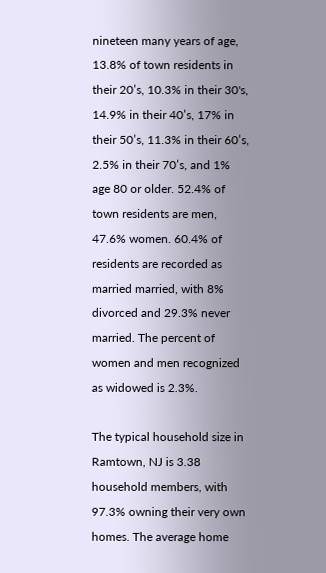nineteen many years of age, 13.8% of town residents in their 20’s, 10.3% in their 30's, 14.9% in their 40’s, 17% in their 50’s, 11.3% in their 60’s, 2.5% in their 70’s, and 1% age 80 or older. 52.4% of town residents are men, 47.6% women. 60.4% of residents are recorded as married married, with 8% divorced and 29.3% never married. The percent of women and men recognized as widowed is 2.3%.

The typical household size in Ramtown, NJ is 3.38 household members, with 97.3% owning their very own homes. The average home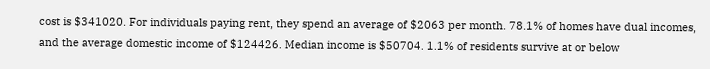cost is $341020. For individuals paying rent, they spend an average of $2063 per month. 78.1% of homes have dual incomes, and the average domestic income of $124426. Median income is $50704. 1.1% of residents survive at or below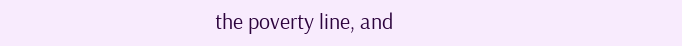the poverty line, and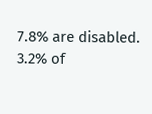7.8% are disabled. 3.2% of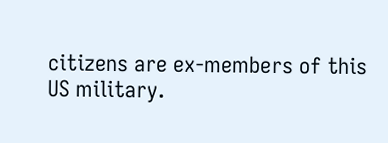citizens are ex-members of this US military.